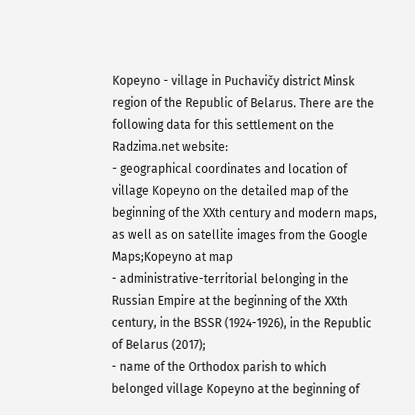Kopeyno - village in Puchavičy district Minsk region of the Republic of Belarus. There are the following data for this settlement on the Radzima.net website:
- geographical coordinates and location of village Kopeyno on the detailed map of the beginning of the XXth century and modern maps, as well as on satellite images from the Google Maps;Kopeyno at map
- administrative-territorial belonging in the Russian Empire at the beginning of the XXth century, in the BSSR (1924-1926), in the Republic of Belarus (2017);
- name of the Orthodox parish to which belonged village Kopeyno at the beginning of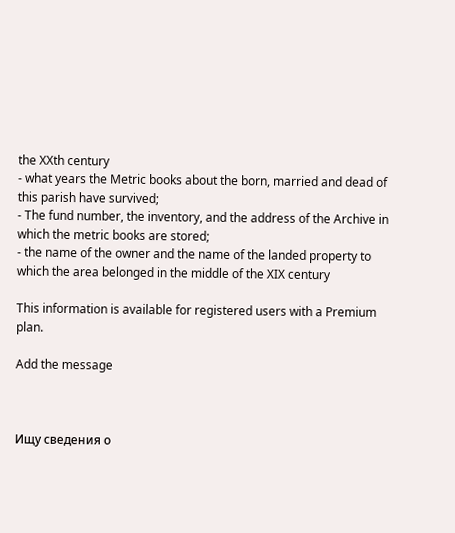the XXth century
- what years the Metric books about the born, married and dead of this parish have survived;
- The fund number, the inventory, and the address of the Archive in which the metric books are stored;
- the name of the owner and the name of the landed property to which the area belonged in the middle of the XIX century

This information is available for registered users with a Premium plan.

Add the message



Ищу сведения о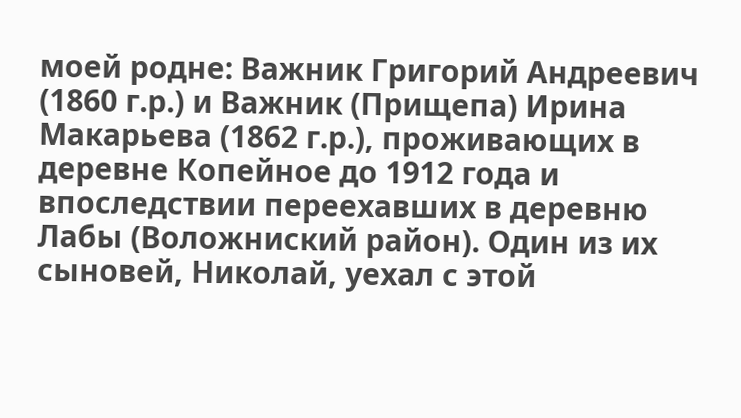моей родне: Важник Григорий Андреевич (1860 г.р.) и Важник (Прищепа) Ирина Макарьева (1862 г.р.), проживающих в деревне Копейное до 1912 года и впоследствии переехавших в деревню Лабы (Воложниский район). Один из их сыновей, Николай, уехал с этой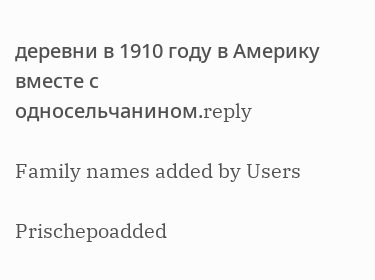деревни в 1910 году в Америку вместе с односельчанином.reply

Family names added by Users

Prischepoadded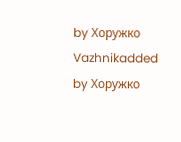by Хоружко
Vazhnikadded by Хоружко